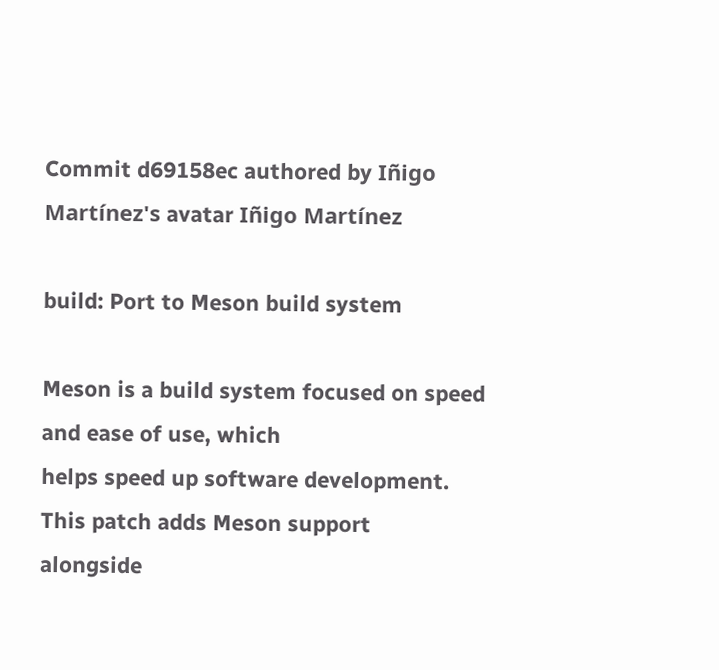Commit d69158ec authored by Iñigo Martínez's avatar Iñigo Martínez

build: Port to Meson build system

Meson is a build system focused on speed and ease of use, which
helps speed up software development. This patch adds Meson support
alongside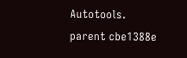Autotools.
parent cbe1388e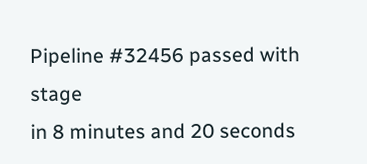Pipeline #32456 passed with stage
in 8 minutes and 20 seconds